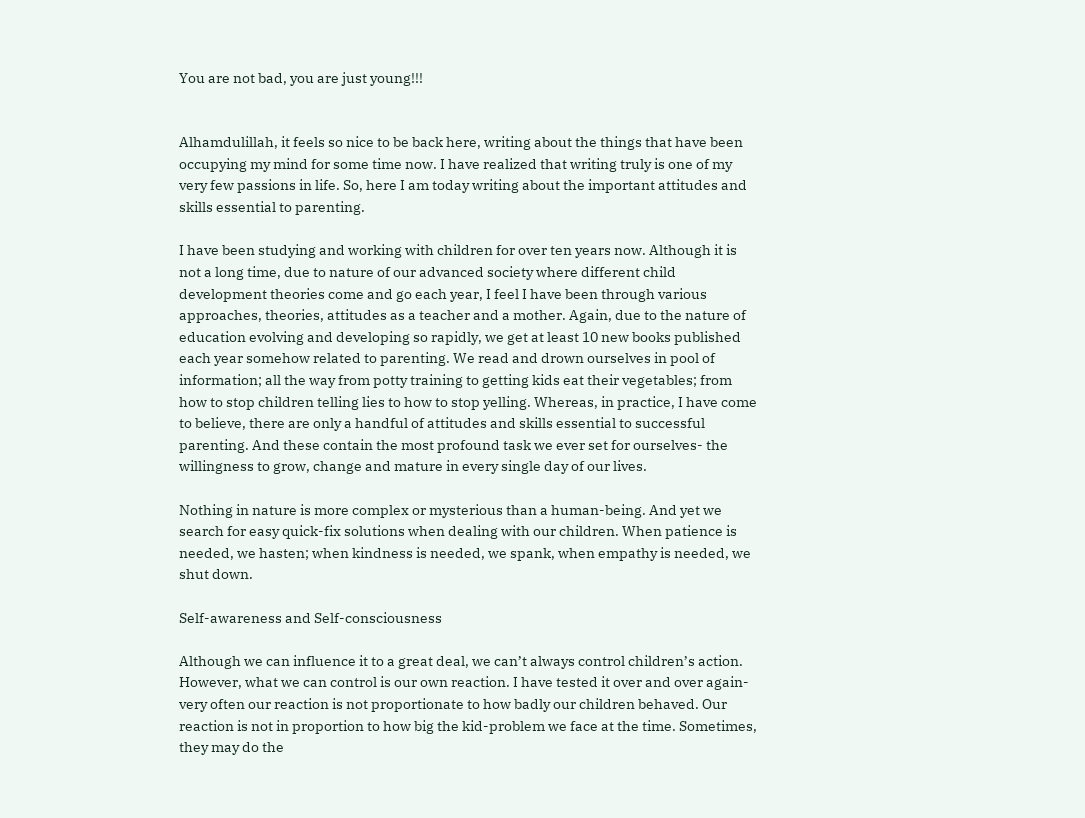You are not bad, you are just young!!!


Alhamdulillah, it feels so nice to be back here, writing about the things that have been occupying my mind for some time now. I have realized that writing truly is one of my very few passions in life. So, here I am today writing about the important attitudes and skills essential to parenting.

I have been studying and working with children for over ten years now. Although it is not a long time, due to nature of our advanced society where different child development theories come and go each year, I feel I have been through various approaches, theories, attitudes as a teacher and a mother. Again, due to the nature of education evolving and developing so rapidly, we get at least 10 new books published each year somehow related to parenting. We read and drown ourselves in pool of information; all the way from potty training to getting kids eat their vegetables; from how to stop children telling lies to how to stop yelling. Whereas, in practice, I have come to believe, there are only a handful of attitudes and skills essential to successful parenting. And these contain the most profound task we ever set for ourselves- the willingness to grow, change and mature in every single day of our lives.

Nothing in nature is more complex or mysterious than a human-being. And yet we search for easy quick-fix solutions when dealing with our children. When patience is needed, we hasten; when kindness is needed, we spank, when empathy is needed, we shut down.

Self-awareness and Self-consciousness

Although we can influence it to a great deal, we can’t always control children’s action. However, what we can control is our own reaction. I have tested it over and over again- very often our reaction is not proportionate to how badly our children behaved. Our reaction is not in proportion to how big the kid-problem we face at the time. Sometimes, they may do the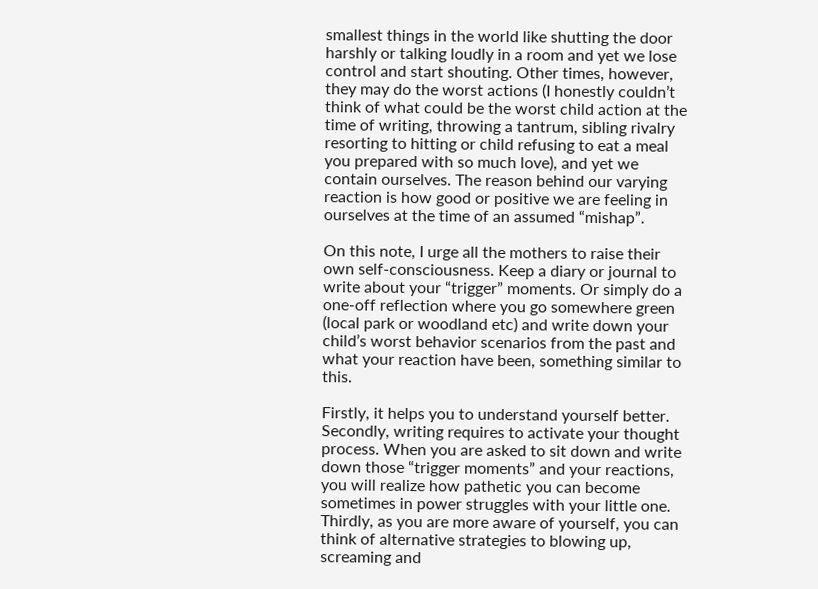smallest things in the world like shutting the door harshly or talking loudly in a room and yet we lose control and start shouting. Other times, however, they may do the worst actions (I honestly couldn’t think of what could be the worst child action at the time of writing, throwing a tantrum, sibling rivalry resorting to hitting or child refusing to eat a meal you prepared with so much love), and yet we contain ourselves. The reason behind our varying reaction is how good or positive we are feeling in ourselves at the time of an assumed “mishap”.

On this note, I urge all the mothers to raise their own self-consciousness. Keep a diary or journal to write about your “trigger” moments. Or simply do a one-off reflection where you go somewhere green (local park or woodland etc) and write down your child’s worst behavior scenarios from the past and what your reaction have been, something similar to this.

Firstly, it helps you to understand yourself better. Secondly, writing requires to activate your thought process. When you are asked to sit down and write down those “trigger moments” and your reactions, you will realize how pathetic you can become sometimes in power struggles with your little one. Thirdly, as you are more aware of yourself, you can think of alternative strategies to blowing up, screaming and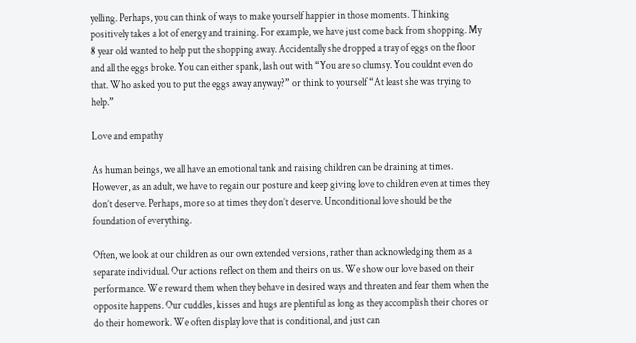yelling. Perhaps, you can think of ways to make yourself happier in those moments. Thinking positively takes a lot of energy and training. For example, we have just come back from shopping. My 8 year old wanted to help put the shopping away. Accidentally she dropped a tray of eggs on the floor and all the eggs broke. You can either spank, lash out with “You are so clumsy. You couldnt even do that. Who asked you to put the eggs away anyway?” or think to yourself “At least she was trying to help.”

Love and empathy

As human beings, we all have an emotional tank and raising children can be draining at times. However, as an adult, we have to regain our posture and keep giving love to children even at times they don’t deserve. Perhaps, more so at times they don’t deserve. Unconditional love should be the foundation of everything.

Often, we look at our children as our own extended versions, rather than acknowledging them as a separate individual. Our actions reflect on them and theirs on us. We show our love based on their performance. We reward them when they behave in desired ways and threaten and fear them when the opposite happens. Our cuddles, kisses and hugs are plentiful as long as they accomplish their chores or do their homework. We often display love that is conditional, and just can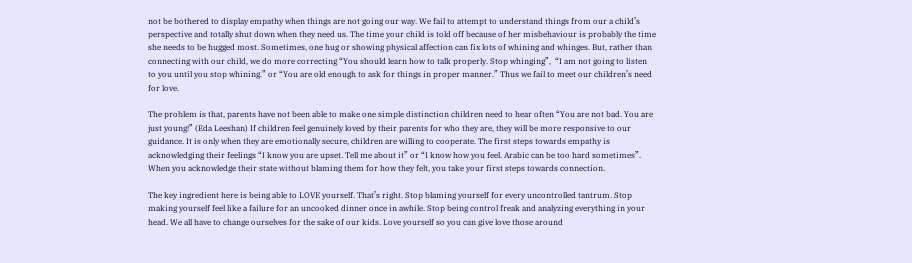not be bothered to display empathy when things are not going our way. We fail to attempt to understand things from our a child’s perspective and totally shut down when they need us. The time your child is told off because of her misbehaviour is probably the time she needs to be hugged most. Sometimes, one hug or showing physical affection can fix lots of whining and whinges. But, rather than connecting with our child, we do more correcting “You should learn how to talk properly. Stop whinging”,  “I am not going to listen to you until you stop whining.” or “You are old enough to ask for things in proper manner.” Thus we fail to meet our children’s need for love.

The problem is that, parents have not been able to make one simple distinction children need to hear often “You are not bad. You are just young!” (Eda Leeshan) If children feel genuinely loved by their parents for who they are, they will be more responsive to our guidance. It is only when they are emotionally secure, children are willing to cooperate. The first steps towards empathy is acknowledging their feelings “I know you are upset. Tell me about it” or “I know how you feel. Arabic can be too hard sometimes”. When you acknowledge their state without blaming them for how they felt, you take your first steps towards connection.

The key ingredient here is being able to LOVE yourself. That’s right. Stop blaming yourself for every uncontrolled tantrum. Stop making yourself feel like a failure for an uncooked dinner once in awhile. Stop being control freak and analyzing everything in your head. We all have to change ourselves for the sake of our kids. Love yourself so you can give love those around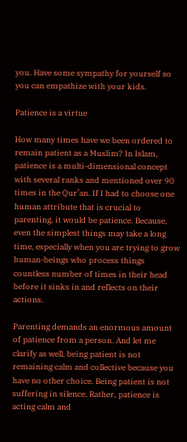you. Have some sympathy for yourself so you can empathize with your kids.

Patience is a virtue

How many times have we been ordered to remain patient as a Muslim? In Islam, patience is a multi-dimensional concept with several ranks and mentioned over 90 times in the Qur’an. If I had to choose one human attribute that is crucial to parenting, it would be patience. Because, even the simplest things may take a long time, especially when you are trying to grow human-beings who process things countless number of times in their head before it sinks in and reflects on their actions.

Parenting demands an enormous amount of patience from a person. And let me clarify as well, being patient is not remaining calm and collective because you have no other choice. Being patient is not suffering in silence. Rather, patience is acting calm and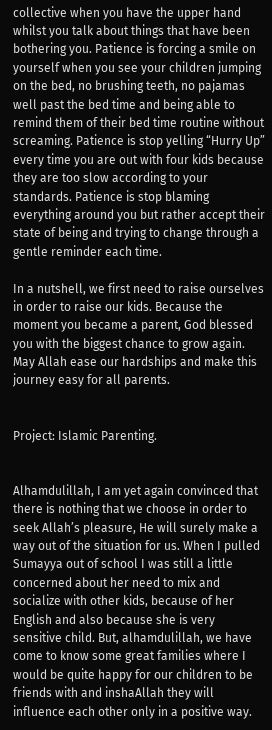collective when you have the upper hand whilst you talk about things that have been bothering you. Patience is forcing a smile on yourself when you see your children jumping on the bed, no brushing teeth, no pajamas well past the bed time and being able to  remind them of their bed time routine without screaming. Patience is stop yelling “Hurry Up” every time you are out with four kids because they are too slow according to your standards. Patience is stop blaming everything around you but rather accept their state of being and trying to change through a gentle reminder each time.

In a nutshell, we first need to raise ourselves in order to raise our kids. Because the moment you became a parent, God blessed you with the biggest chance to grow again. May Allah ease our hardships and make this journey easy for all parents.


Project: Islamic Parenting.


Alhamdulillah, I am yet again convinced that there is nothing that we choose in order to seek Allah’s pleasure, He will surely make a way out of the situation for us. When I pulled Sumayya out of school I was still a little concerned about her need to mix and socialize with other kids, because of her English and also because she is very sensitive child. But, alhamdulillah, we have come to know some great families where I would be quite happy for our children to be friends with and inshaAllah they will influence each other only in a positive way.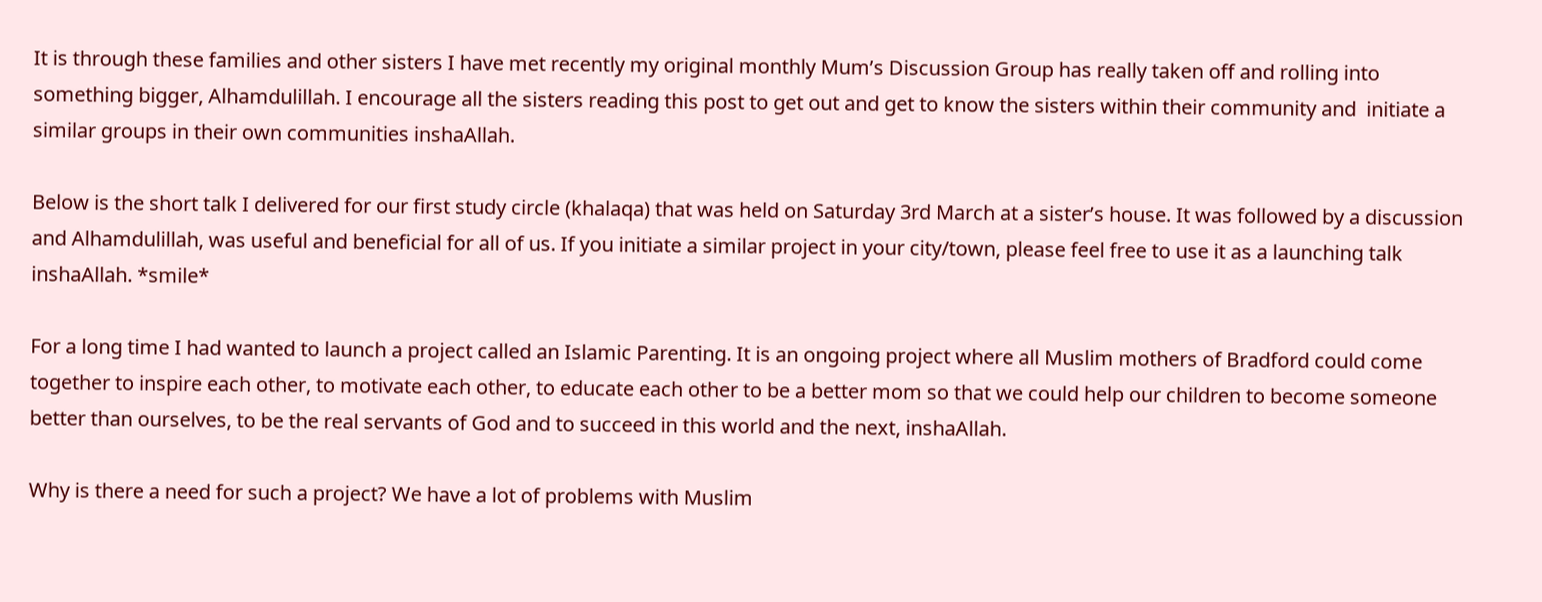It is through these families and other sisters I have met recently my original monthly Mum’s Discussion Group has really taken off and rolling into something bigger, Alhamdulillah. I encourage all the sisters reading this post to get out and get to know the sisters within their community and  initiate a similar groups in their own communities inshaAllah.

Below is the short talk I delivered for our first study circle (khalaqa) that was held on Saturday 3rd March at a sister’s house. It was followed by a discussion and Alhamdulillah, was useful and beneficial for all of us. If you initiate a similar project in your city/town, please feel free to use it as a launching talk inshaAllah. *smile*

For a long time I had wanted to launch a project called an Islamic Parenting. It is an ongoing project where all Muslim mothers of Bradford could come together to inspire each other, to motivate each other, to educate each other to be a better mom so that we could help our children to become someone better than ourselves, to be the real servants of God and to succeed in this world and the next, inshaAllah.

Why is there a need for such a project? We have a lot of problems with Muslim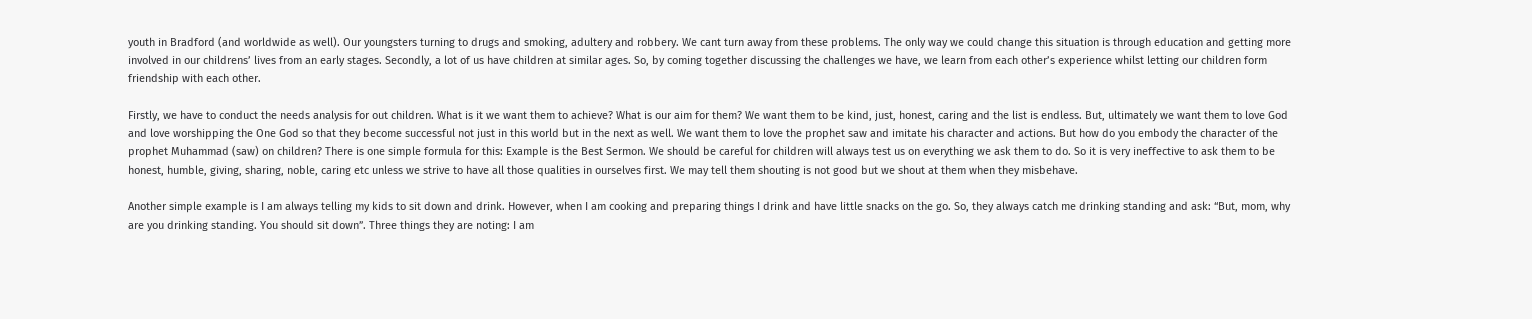youth in Bradford (and worldwide as well). Our youngsters turning to drugs and smoking, adultery and robbery. We cant turn away from these problems. The only way we could change this situation is through education and getting more involved in our childrens’ lives from an early stages. Secondly, a lot of us have children at similar ages. So, by coming together discussing the challenges we have, we learn from each other’s experience whilst letting our children form friendship with each other.

Firstly, we have to conduct the needs analysis for out children. What is it we want them to achieve? What is our aim for them? We want them to be kind, just, honest, caring and the list is endless. But, ultimately we want them to love God and love worshipping the One God so that they become successful not just in this world but in the next as well. We want them to love the prophet saw and imitate his character and actions. But how do you embody the character of the prophet Muhammad (saw) on children? There is one simple formula for this: Example is the Best Sermon. We should be careful for children will always test us on everything we ask them to do. So it is very ineffective to ask them to be honest, humble, giving, sharing, noble, caring etc unless we strive to have all those qualities in ourselves first. We may tell them shouting is not good but we shout at them when they misbehave.

Another simple example is I am always telling my kids to sit down and drink. However, when I am cooking and preparing things I drink and have little snacks on the go. So, they always catch me drinking standing and ask: “But, mom, why are you drinking standing. You should sit down”. Three things they are noting: I am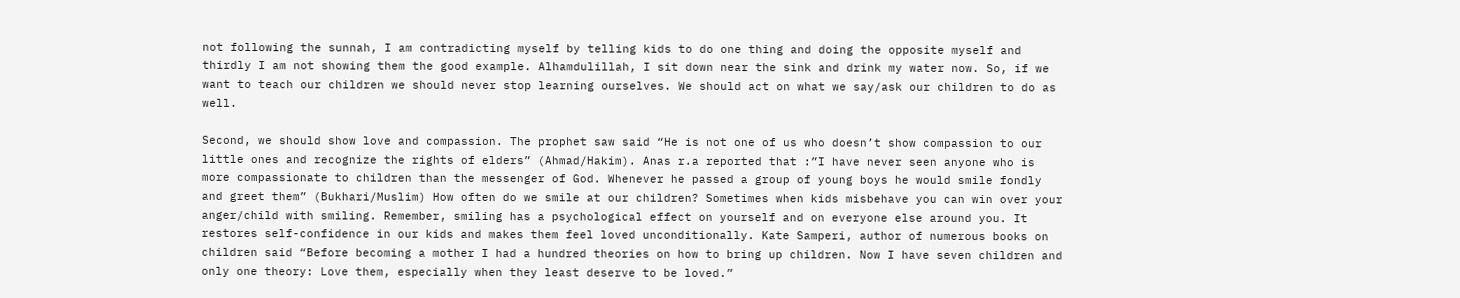not following the sunnah, I am contradicting myself by telling kids to do one thing and doing the opposite myself and thirdly I am not showing them the good example. Alhamdulillah, I sit down near the sink and drink my water now. So, if we want to teach our children we should never stop learning ourselves. We should act on what we say/ask our children to do as well.

Second, we should show love and compassion. The prophet saw said “He is not one of us who doesn’t show compassion to our little ones and recognize the rights of elders” (Ahmad/Hakim). Anas r.a reported that :”I have never seen anyone who is more compassionate to children than the messenger of God. Whenever he passed a group of young boys he would smile fondly and greet them” (Bukhari/Muslim) How often do we smile at our children? Sometimes when kids misbehave you can win over your anger/child with smiling. Remember, smiling has a psychological effect on yourself and on everyone else around you. It restores self-confidence in our kids and makes them feel loved unconditionally. Kate Samperi, author of numerous books on children said “Before becoming a mother I had a hundred theories on how to bring up children. Now I have seven children and only one theory: Love them, especially when they least deserve to be loved.”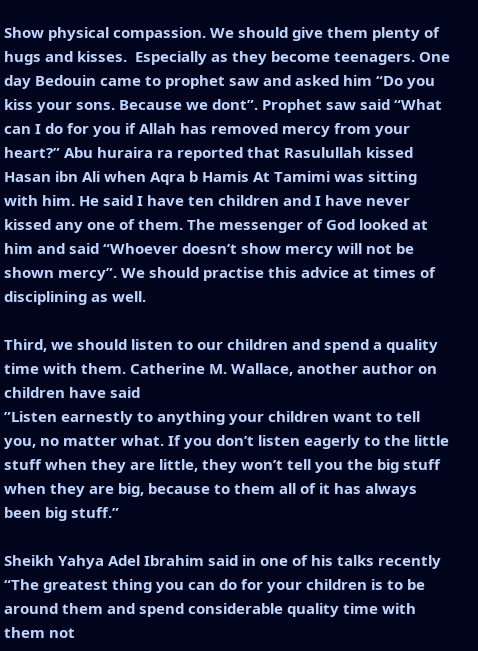Show physical compassion. We should give them plenty of hugs and kisses.  Especially as they become teenagers. One day Bedouin came to prophet saw and asked him “Do you kiss your sons. Because we dont”. Prophet saw said “What can I do for you if Allah has removed mercy from your heart?” Abu huraira ra reported that Rasulullah kissed Hasan ibn Ali when Aqra b Hamis At Tamimi was sitting with him. He said I have ten children and I have never kissed any one of them. The messenger of God looked at him and said “Whoever doesn’t show mercy will not be shown mercy”. We should practise this advice at times of disciplining as well.

Third, we should listen to our children and spend a quality time with them. Catherine M. Wallace, another author on children have said
”Listen earnestly to anything your children want to tell you, no matter what. If you don’t listen eagerly to the little stuff when they are little, they won’t tell you the big stuff when they are big, because to them all of it has always been big stuff.”

Sheikh Yahya Adel Ibrahim said in one of his talks recently  “The greatest thing you can do for your children is to be around them and spend considerable quality time with them not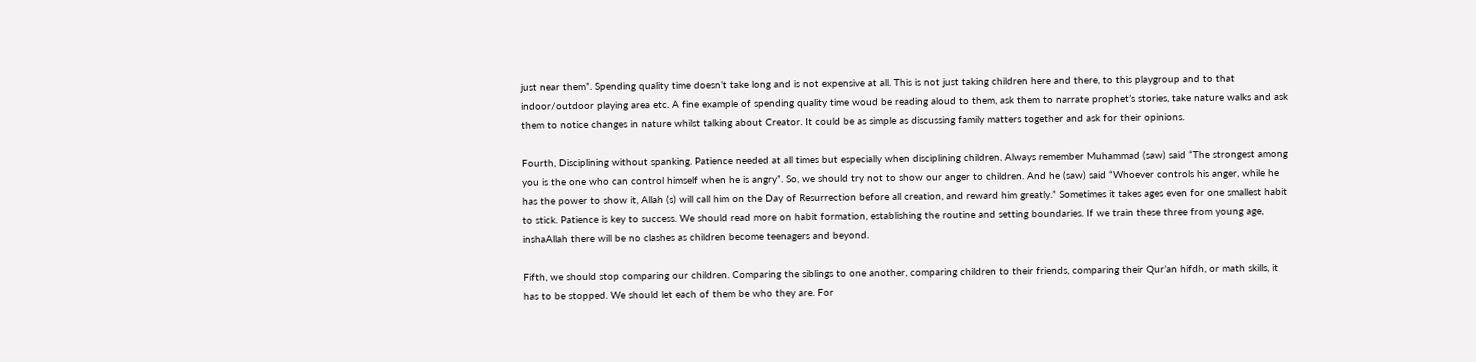just near them”. Spending quality time doesn’t take long and is not expensive at all. This is not just taking children here and there, to this playgroup and to that indoor/outdoor playing area etc. A fine example of spending quality time woud be reading aloud to them, ask them to narrate prophet’s stories, take nature walks and ask them to notice changes in nature whilst talking about Creator. It could be as simple as discussing family matters together and ask for their opinions.

Fourth, Disciplining without spanking. Patience needed at all times but especially when disciplining children. Always remember Muhammad (saw) said “The strongest among you is the one who can control himself when he is angry”. So, we should try not to show our anger to children. And he (saw) said “Whoever controls his anger, while he has the power to show it, Allah (s) will call him on the Day of Resurrection before all creation, and reward him greatly.” Sometimes it takes ages even for one smallest habit to stick. Patience is key to success. We should read more on habit formation, establishing the routine and setting boundaries. If we train these three from young age, inshaAllah there will be no clashes as children become teenagers and beyond.

Fifth, we should stop comparing our children. Comparing the siblings to one another, comparing children to their friends, comparing their Qur’an hifdh, or math skills, it has to be stopped. We should let each of them be who they are. For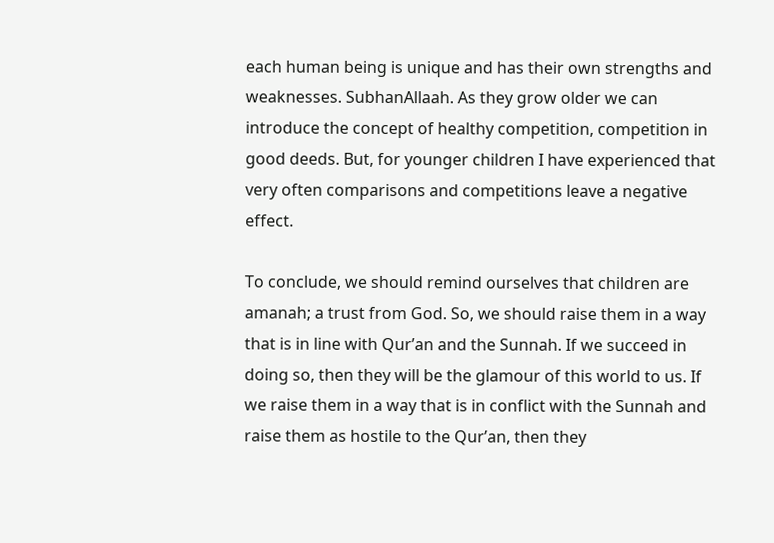each human being is unique and has their own strengths and weaknesses. SubhanAllaah. As they grow older we can introduce the concept of healthy competition, competition in good deeds. But, for younger children I have experienced that very often comparisons and competitions leave a negative effect.

To conclude, we should remind ourselves that children are amanah; a trust from God. So, we should raise them in a way that is in line with Qur’an and the Sunnah. If we succeed in doing so, then they will be the glamour of this world to us. If we raise them in a way that is in conflict with the Sunnah and raise them as hostile to the Qur’an, then they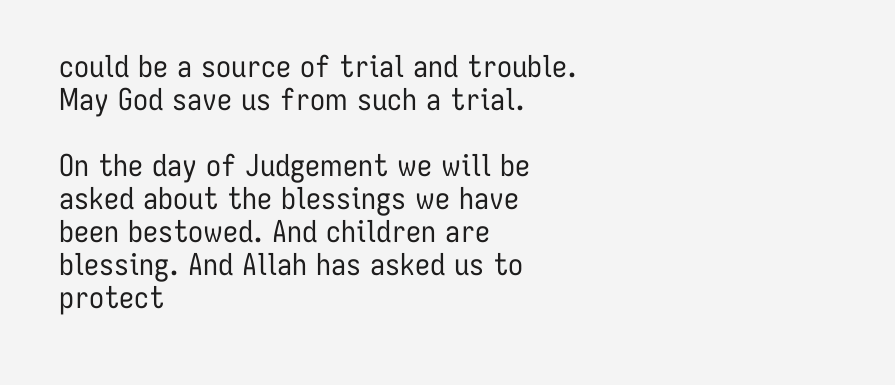could be a source of trial and trouble. May God save us from such a trial.

On the day of Judgement we will be asked about the blessings we have been bestowed. And children are blessing. And Allah has asked us to protect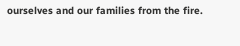ourselves and our families from the fire.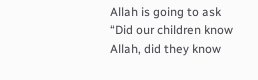Allah is going to ask “Did our children know Allah, did they know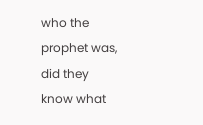who the prophet was, did they know what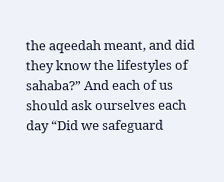the aqeedah meant, and did they know the lifestyles of sahaba?” And each of us should ask ourselves each day “Did we safeguard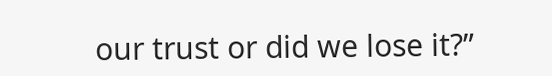our trust or did we lose it?”